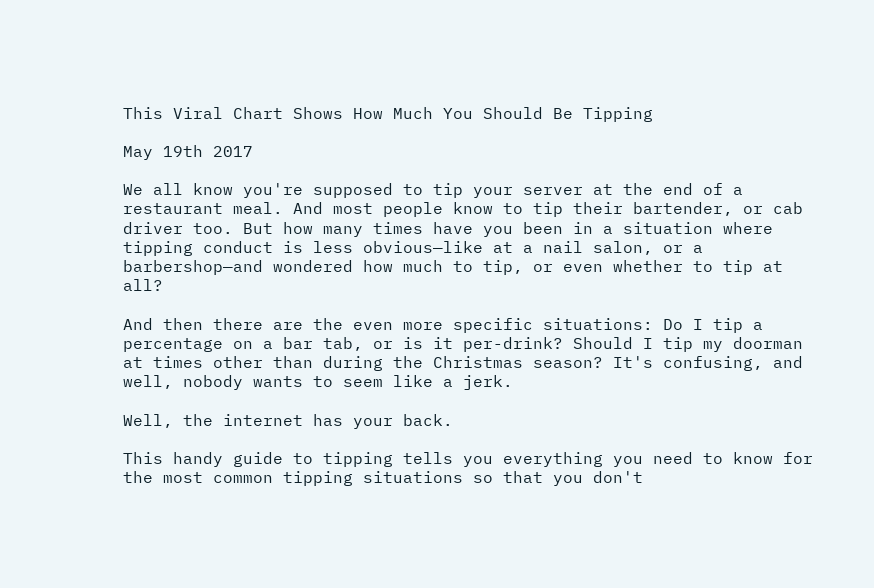This Viral Chart Shows How Much You Should Be Tipping

May 19th 2017

We all know you're supposed to tip your server at the end of a restaurant meal. And most people know to tip their bartender, or cab driver too. But how many times have you been in a situation where tipping conduct is less obvious—like at a nail salon, or a barbershop—and wondered how much to tip, or even whether to tip at all?

And then there are the even more specific situations: Do I tip a percentage on a bar tab, or is it per-drink? Should I tip my doorman at times other than during the Christmas season? It's confusing, and well, nobody wants to seem like a jerk.

Well, the internet has your back.

This handy guide to tipping tells you everything you need to know for the most common tipping situations so that you don't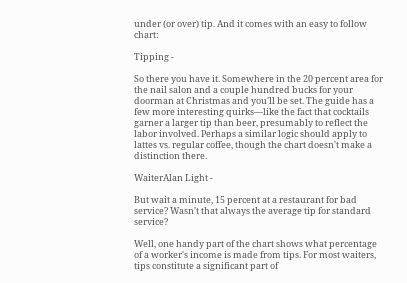under (or over) tip. And it comes with an easy to follow chart:

Tipping -

So there you have it. Somewhere in the 20 percent area for the nail salon and a couple hundred bucks for your doorman at Christmas and you'll be set. The guide has a few more interesting quirks—like the fact that cocktails garner a larger tip than beer, presumably to reflect the labor involved. Perhaps a similar logic should apply to lattes vs. regular coffee, though the chart doesn't make a distinction there.

WaiterAlan Light -

But wait a minute, 15 percent at a restaurant for bad service? Wasn't that always the average tip for standard service?

Well, one handy part of the chart shows what percentage of a worker's income is made from tips. For most waiters, tips constitute a significant part of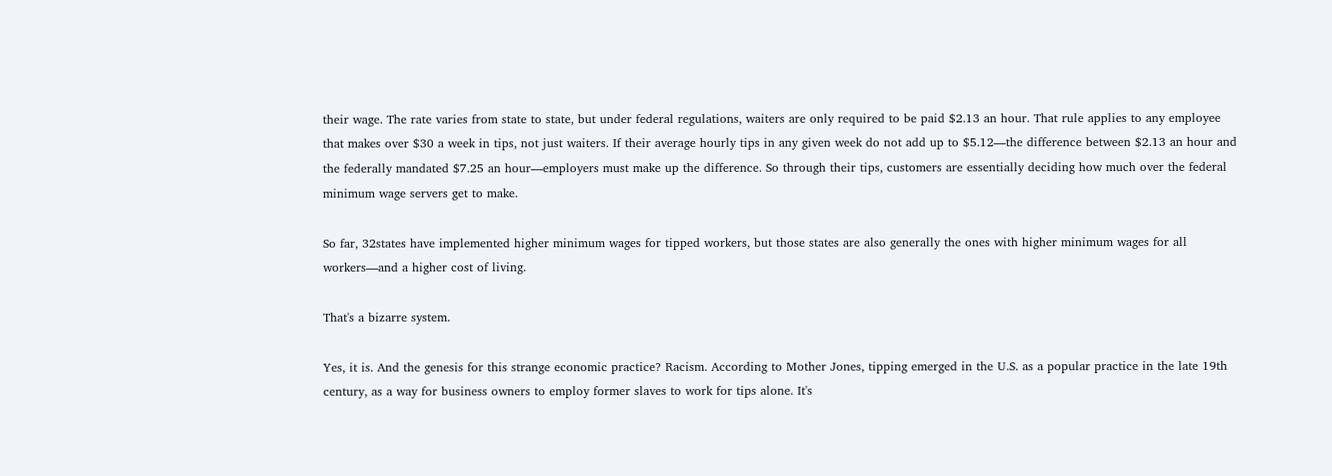their wage. The rate varies from state to state, but under federal regulations, waiters are only required to be paid $2.13 an hour. That rule applies to any employee that makes over $30 a week in tips, not just waiters. If their average hourly tips in any given week do not add up to $5.12—the difference between $2.13 an hour and the federally mandated $7.25 an hour—employers must make up the difference. So through their tips, customers are essentially deciding how much over the federal minimum wage servers get to make.

So far, 32states have implemented higher minimum wages for tipped workers, but those states are also generally the ones with higher minimum wages for all workers—and a higher cost of living.

That's a bizarre system.

Yes, it is. And the genesis for this strange economic practice? Racism. According to Mother Jones, tipping emerged in the U.S. as a popular practice in the late 19th century, as a way for business owners to employ former slaves to work for tips alone. It's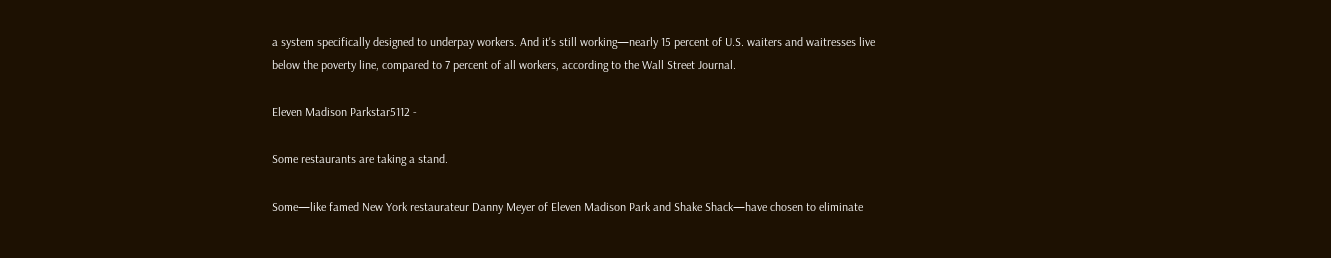a system specifically designed to underpay workers. And it's still working—nearly 15 percent of U.S. waiters and waitresses live below the poverty line, compared to 7 percent of all workers, according to the Wall Street Journal.

Eleven Madison Parkstar5112 -

Some restaurants are taking a stand.

Some—like famed New York restaurateur Danny Meyer of Eleven Madison Park and Shake Shack—have chosen to eliminate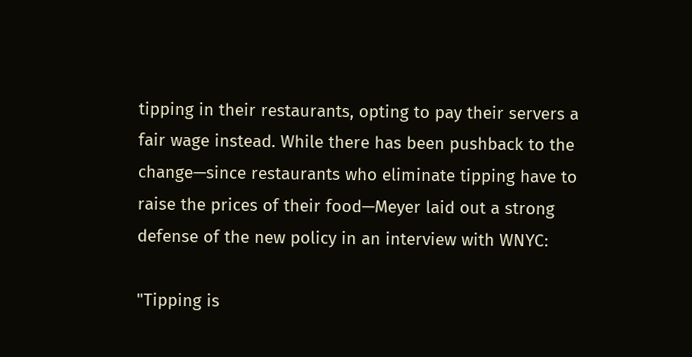tipping in their restaurants, opting to pay their servers a fair wage instead. While there has been pushback to the change—since restaurants who eliminate tipping have to raise the prices of their food—Meyer laid out a strong defense of the new policy in an interview with WNYC:

"Tipping is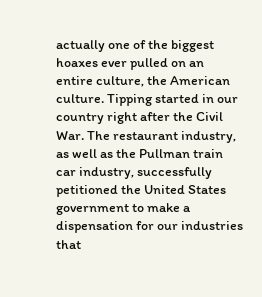actually one of the biggest hoaxes ever pulled on an entire culture, the American culture. Tipping started in our country right after the Civil War. The restaurant industry, as well as the Pullman train car industry, successfully petitioned the United States government to make a dispensation for our industries that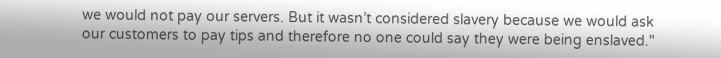we would not pay our servers. But it wasn’t considered slavery because we would ask our customers to pay tips and therefore no one could say they were being enslaved."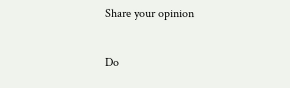Share your opinion

Do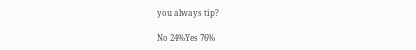you always tip?

No 24%Yes 76%